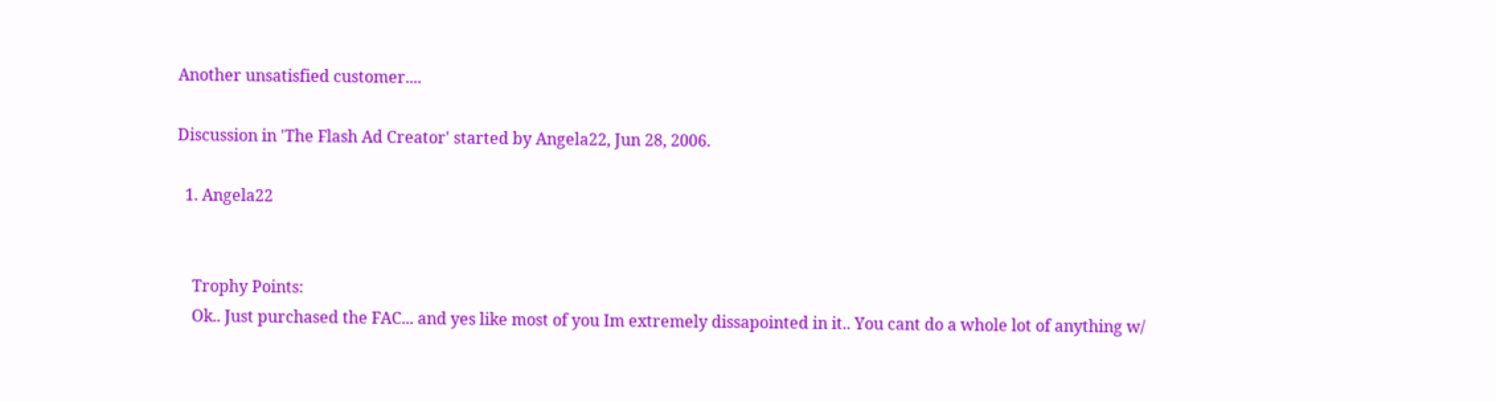Another unsatisfied customer....

Discussion in 'The Flash Ad Creator' started by Angela22, Jun 28, 2006.

  1. Angela22


    Trophy Points:
    Ok.. Just purchased the FAC... and yes like most of you Im extremely dissapointed in it.. You cant do a whole lot of anything w/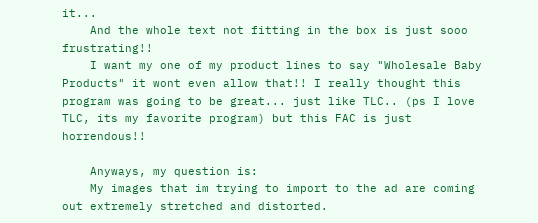it...
    And the whole text not fitting in the box is just sooo frustrating!!
    I want my one of my product lines to say "Wholesale Baby Products" it wont even allow that!! I really thought this program was going to be great... just like TLC.. (ps I love TLC, its my favorite program) but this FAC is just horrendous!!

    Anyways, my question is:
    My images that im trying to import to the ad are coming out extremely stretched and distorted.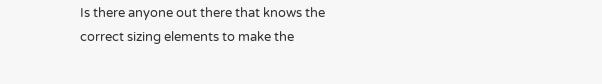Is there anyone out there that knows the correct sizing elements to make the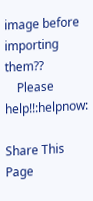image before importing them??
    Please help!!:helpnow:

Share This Page